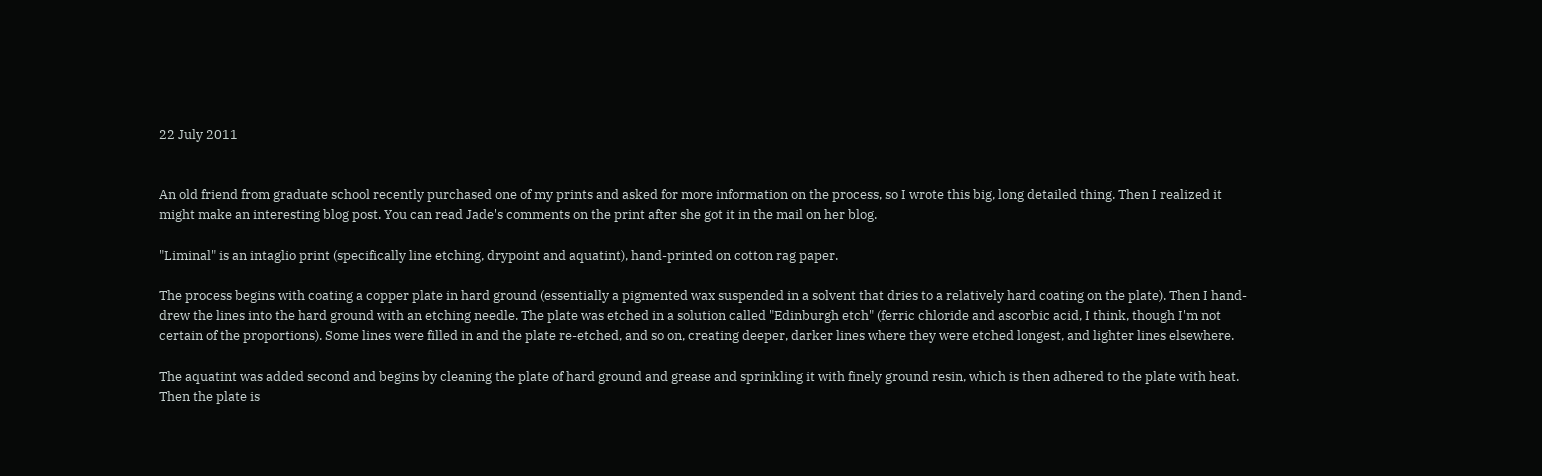22 July 2011


An old friend from graduate school recently purchased one of my prints and asked for more information on the process, so I wrote this big, long detailed thing. Then I realized it might make an interesting blog post. You can read Jade's comments on the print after she got it in the mail on her blog.

"Liminal" is an intaglio print (specifically line etching, drypoint and aquatint), hand-printed on cotton rag paper.

The process begins with coating a copper plate in hard ground (essentially a pigmented wax suspended in a solvent that dries to a relatively hard coating on the plate). Then I hand-drew the lines into the hard ground with an etching needle. The plate was etched in a solution called "Edinburgh etch" (ferric chloride and ascorbic acid, I think, though I'm not certain of the proportions). Some lines were filled in and the plate re-etched, and so on, creating deeper, darker lines where they were etched longest, and lighter lines elsewhere.

The aquatint was added second and begins by cleaning the plate of hard ground and grease and sprinkling it with finely ground resin, which is then adhered to the plate with heat. Then the plate is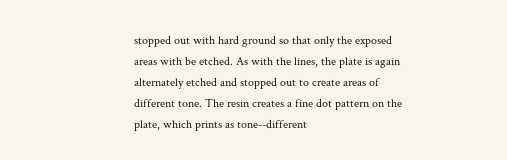stopped out with hard ground so that only the exposed areas with be etched. As with the lines, the plate is again alternately etched and stopped out to create areas of different tone. The resin creates a fine dot pattern on the plate, which prints as tone--different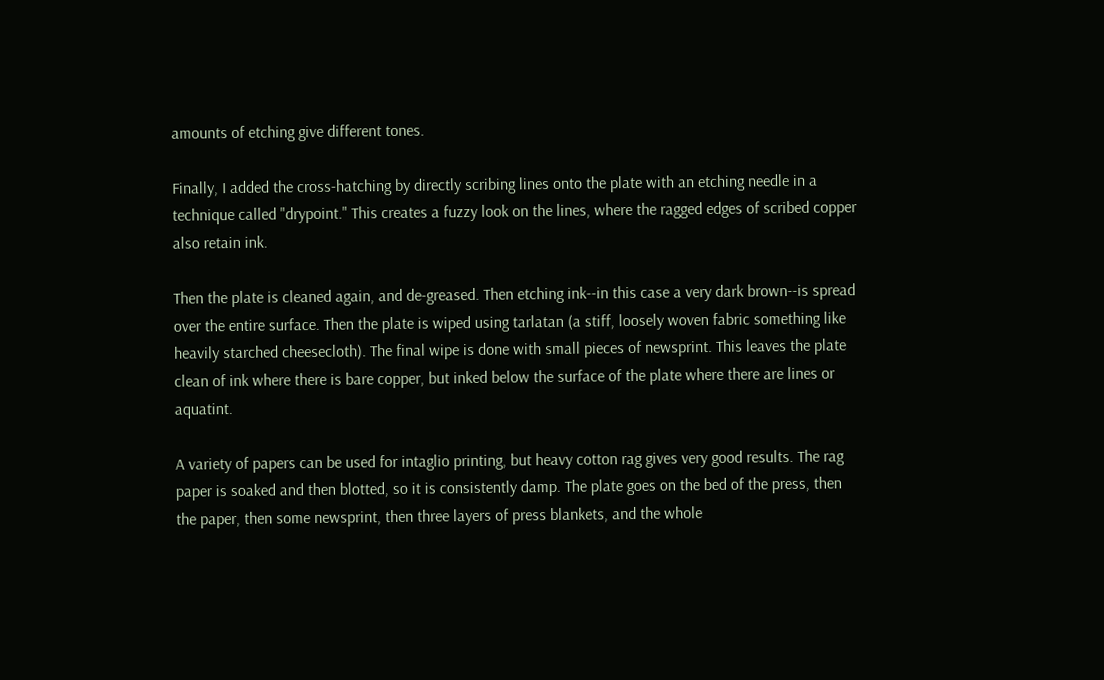amounts of etching give different tones.

Finally, I added the cross-hatching by directly scribing lines onto the plate with an etching needle in a technique called "drypoint." This creates a fuzzy look on the lines, where the ragged edges of scribed copper also retain ink.

Then the plate is cleaned again, and de-greased. Then etching ink--in this case a very dark brown--is spread over the entire surface. Then the plate is wiped using tarlatan (a stiff, loosely woven fabric something like heavily starched cheesecloth). The final wipe is done with small pieces of newsprint. This leaves the plate clean of ink where there is bare copper, but inked below the surface of the plate where there are lines or aquatint.

A variety of papers can be used for intaglio printing, but heavy cotton rag gives very good results. The rag paper is soaked and then blotted, so it is consistently damp. The plate goes on the bed of the press, then the paper, then some newsprint, then three layers of press blankets, and the whole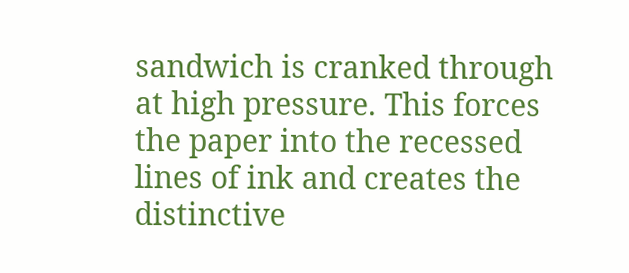sandwich is cranked through at high pressure. This forces the paper into the recessed lines of ink and creates the distinctive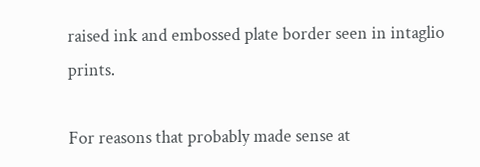raised ink and embossed plate border seen in intaglio prints.

For reasons that probably made sense at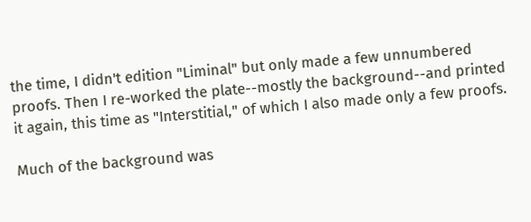the time, I didn't edition "Liminal" but only made a few unnumbered proofs. Then I re-worked the plate--mostly the background--and printed it again, this time as "Interstitial," of which I also made only a few proofs.

Much of the background was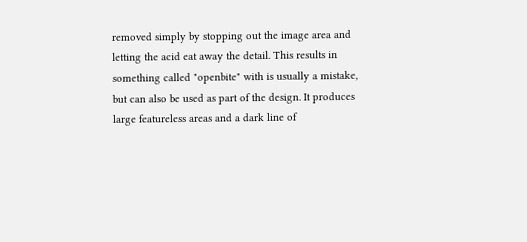removed simply by stopping out the image area and letting the acid eat away the detail. This results in something called "openbite" with is usually a mistake, but can also be used as part of the design. It produces large featureless areas and a dark line of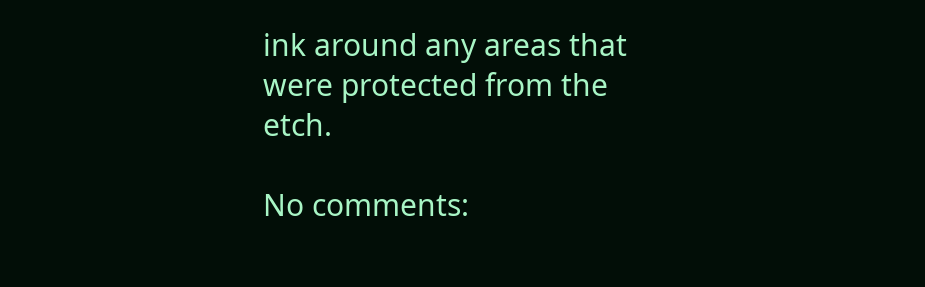ink around any areas that were protected from the etch.

No comments: